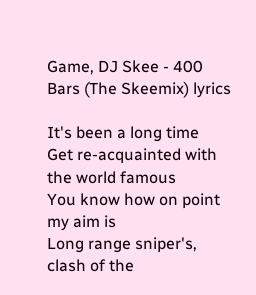Game, DJ Skee - 400 Bars (The Skeemix) lyrics

It's been a long time
Get re-acquainted with the world famous
You know how on point my aim is
Long range sniper's, clash of the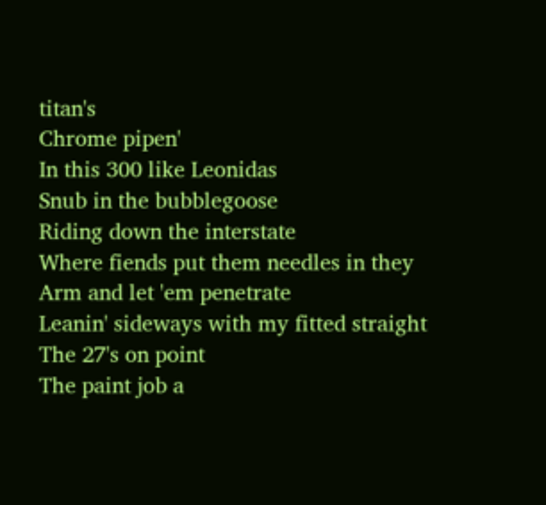titan's
Chrome pipen'
In this 300 like Leonidas
Snub in the bubblegoose
Riding down the interstate
Where fiends put them needles in they
Arm and let 'em penetrate
Leanin' sideways with my fitted straight
The 27's on point
The paint job a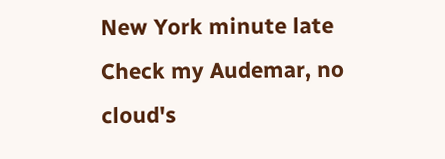New York minute late
Check my Audemar, no cloud's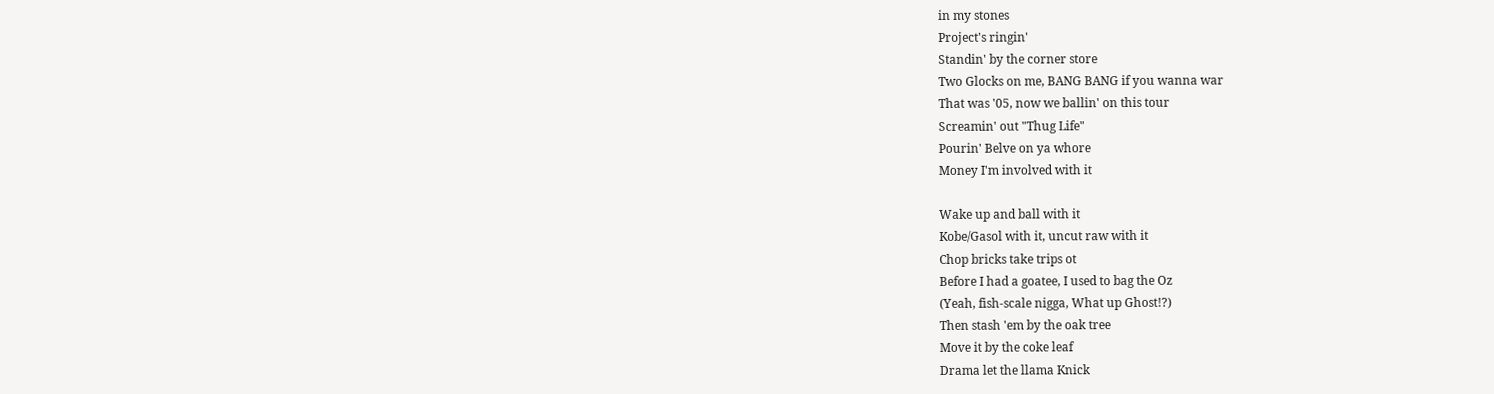in my stones
Project's ringin'
Standin' by the corner store
Two Glocks on me, BANG BANG if you wanna war
That was '05, now we ballin' on this tour
Screamin' out "Thug Life"
Pourin' Belve on ya whore
Money I'm involved with it

Wake up and ball with it
Kobe/Gasol with it, uncut raw with it
Chop bricks take trips ot
Before I had a goatee, I used to bag the Oz
(Yeah, fish-scale nigga, What up Ghost!?)
Then stash 'em by the oak tree
Move it by the coke leaf
Drama let the llama Knick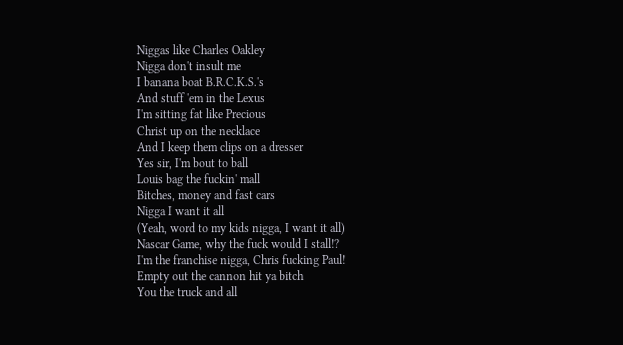Niggas like Charles Oakley
Nigga don't insult me
I banana boat B.R.C.K.S.'s
And stuff 'em in the Lexus
I'm sitting fat like Precious
Christ up on the necklace
And I keep them clips on a dresser
Yes sir, I'm bout to ball
Louis bag the fuckin' mall
Bitches, money and fast cars
Nigga I want it all
(Yeah, word to my kids nigga, I want it all)
Nascar Game, why the fuck would I stall!?
I'm the franchise nigga, Chris fucking Paul!
Empty out the cannon hit ya bitch
You the truck and all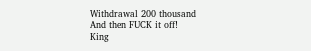Withdrawal 200 thousand
And then FUCK it off!
King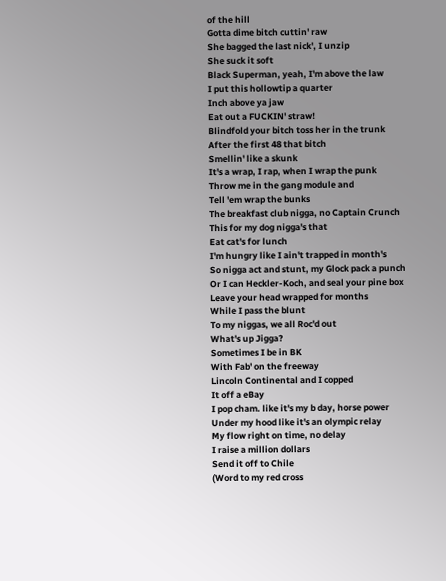of the hill
Gotta dime bitch cuttin' raw
She bagged the last nick', I unzip
She suck it soft
Black Superman, yeah, I'm above the law
I put this hollowtip a quarter
Inch above ya jaw
Eat out a FUCKIN' straw!
Blindfold your bitch toss her in the trunk
After the first 48 that bitch
Smellin' like a skunk
It's a wrap, I rap, when I wrap the punk
Throw me in the gang module and
Tell 'em wrap the bunks
The breakfast club nigga, no Captain Crunch
This for my dog nigga's that
Eat cat's for lunch
I'm hungry like I ain't trapped in month's
So nigga act and stunt, my Glock pack a punch
Or I can Heckler-Koch, and seal your pine box
Leave your head wrapped for months
While I pass the blunt
To my niggas, we all Roc'd out
What's up Jigga?
Sometimes I be in BK
With Fab' on the freeway
Lincoln Continental and I copped
It off a eBay
I pop cham. like it's my b day, horse power
Under my hood like it's an olympic relay
My flow right on time, no delay
I raise a million dollars
Send it off to Chile
(Word to my red cross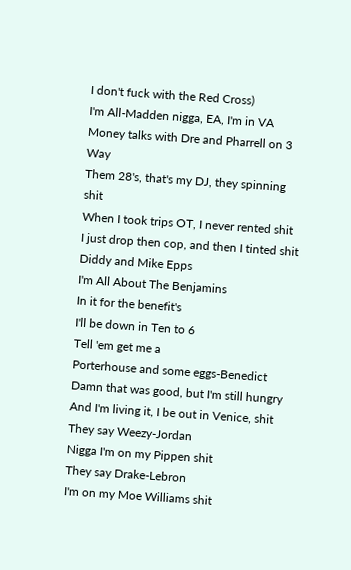I don't fuck with the Red Cross)
I'm All-Madden nigga, EA, I'm in VA
Money talks with Dre and Pharrell on 3 Way
Them 28's, that's my DJ, they spinning shit
When I took trips OT, I never rented shit
I just drop then cop, and then I tinted shit
Diddy and Mike Epps
I'm All About The Benjamins
In it for the benefit's
I'll be down in Ten to 6
Tell 'em get me a
Porterhouse and some eggs-Benedict
Damn that was good, but I'm still hungry
And I'm living it, I be out in Venice, shit
They say Weezy-Jordan
Nigga I'm on my Pippen shit
They say Drake-Lebron
I'm on my Moe Williams shit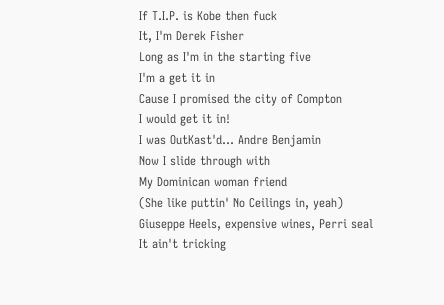If T.I.P. is Kobe then fuck
It, I'm Derek Fisher
Long as I'm in the starting five
I'm a get it in
Cause I promised the city of Compton
I would get it in!
I was OutKast'd... Andre Benjamin
Now I slide through with
My Dominican woman friend
(She like puttin' No Ceilings in, yeah)
Giuseppe Heels, expensive wines, Perri seal
It ain't tricking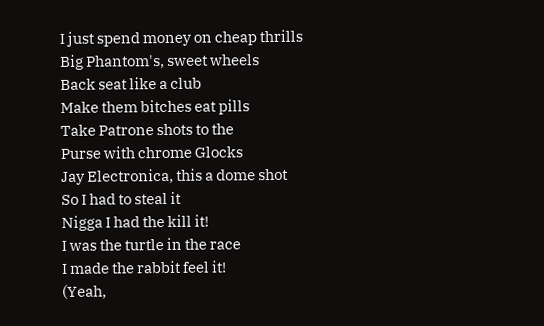I just spend money on cheap thrills
Big Phantom's, sweet wheels
Back seat like a club
Make them bitches eat pills
Take Patrone shots to the
Purse with chrome Glocks
Jay Electronica, this a dome shot
So I had to steal it
Nigga I had the kill it!
I was the turtle in the race
I made the rabbit feel it!
(Yeah,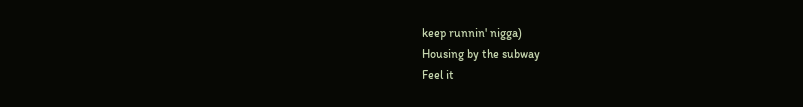keep runnin' nigga)
Housing by the subway
Feel it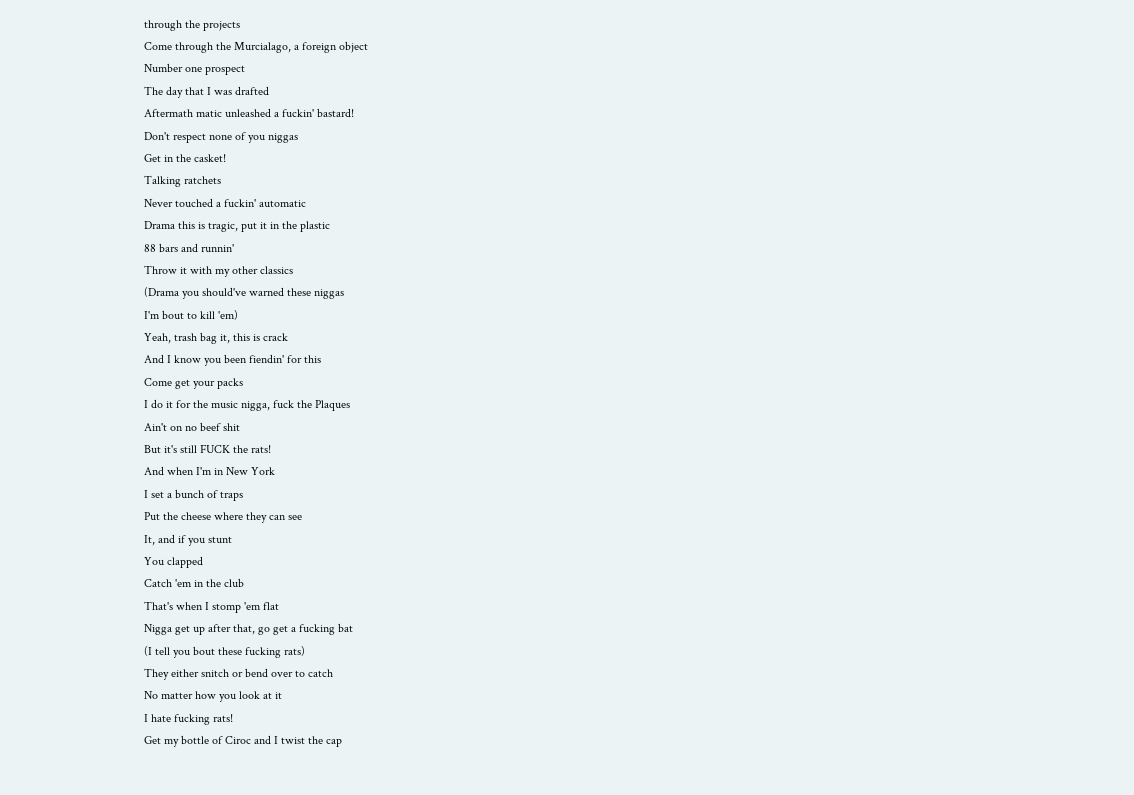through the projects
Come through the Murcialago, a foreign object
Number one prospect
The day that I was drafted
Aftermath matic unleashed a fuckin' bastard!
Don't respect none of you niggas
Get in the casket!
Talking ratchets
Never touched a fuckin' automatic
Drama this is tragic, put it in the plastic
88 bars and runnin'
Throw it with my other classics
(Drama you should've warned these niggas
I'm bout to kill 'em)
Yeah, trash bag it, this is crack
And I know you been fiendin' for this
Come get your packs
I do it for the music nigga, fuck the Plaques
Ain't on no beef shit
But it's still FUCK the rats!
And when I'm in New York
I set a bunch of traps
Put the cheese where they can see
It, and if you stunt
You clapped
Catch 'em in the club
That's when I stomp 'em flat
Nigga get up after that, go get a fucking bat
(I tell you bout these fucking rats)
They either snitch or bend over to catch
No matter how you look at it
I hate fucking rats!
Get my bottle of Ciroc and I twist the cap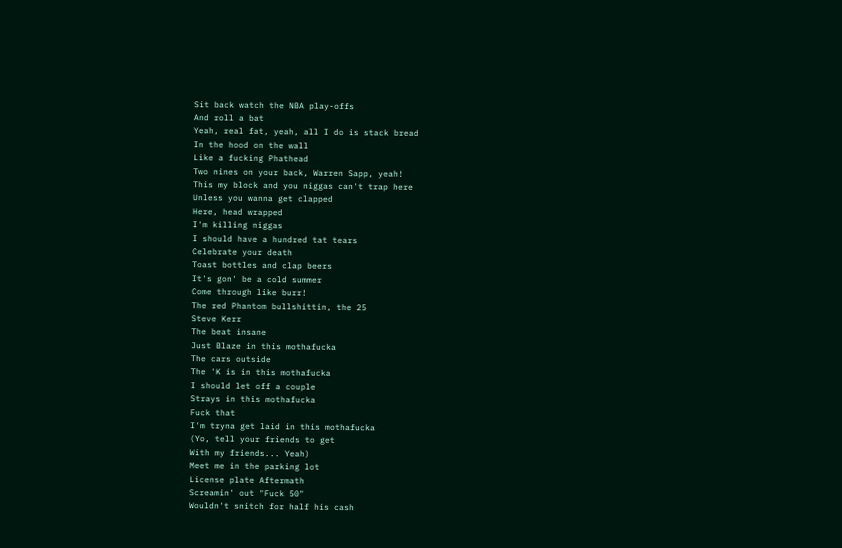Sit back watch the NBA play-offs
And roll a bat
Yeah, real fat, yeah, all I do is stack bread
In the hood on the wall
Like a fucking Phathead
Two nines on your back, Warren Sapp, yeah!
This my block and you niggas can't trap here
Unless you wanna get clapped
Here, head wrapped
I'm killing niggas
I should have a hundred tat tears
Celebrate your death
Toast bottles and clap beers
It's gon' be a cold summer
Come through like burr!
The red Phantom bullshittin, the 25
Steve Kerr
The beat insane
Just Blaze in this mothafucka
The cars outside
The 'K is in this mothafucka
I should let off a couple
Strays in this mothafucka
Fuck that
I'm tryna get laid in this mothafucka
(Yo, tell your friends to get
With my friends... Yeah)
Meet me in the parking lot
License plate Aftermath
Screamin' out "Fuck 50"
Wouldn't snitch for half his cash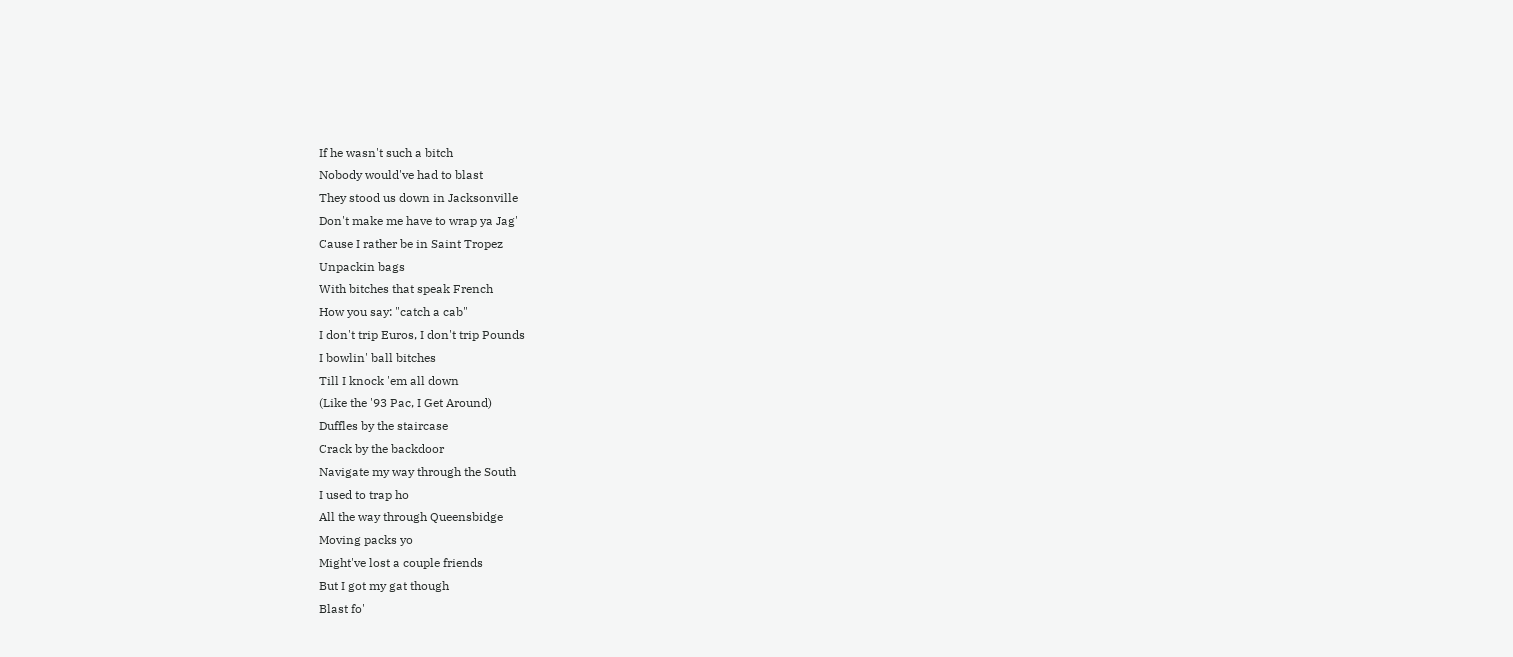If he wasn't such a bitch
Nobody would've had to blast
They stood us down in Jacksonville
Don't make me have to wrap ya Jag'
Cause I rather be in Saint Tropez
Unpackin bags
With bitches that speak French
How you say: "catch a cab"
I don't trip Euros, I don't trip Pounds
I bowlin' ball bitches
Till I knock 'em all down
(Like the '93 Pac, I Get Around)
Duffles by the staircase
Crack by the backdoor
Navigate my way through the South
I used to trap ho
All the way through Queensbidge
Moving packs yo
Might've lost a couple friends
But I got my gat though
Blast fo'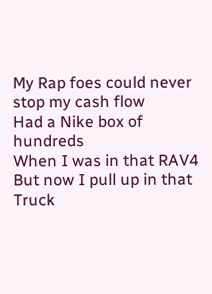My Rap foes could never stop my cash flow
Had a Nike box of hundreds
When I was in that RAV4
But now I pull up in that
Truck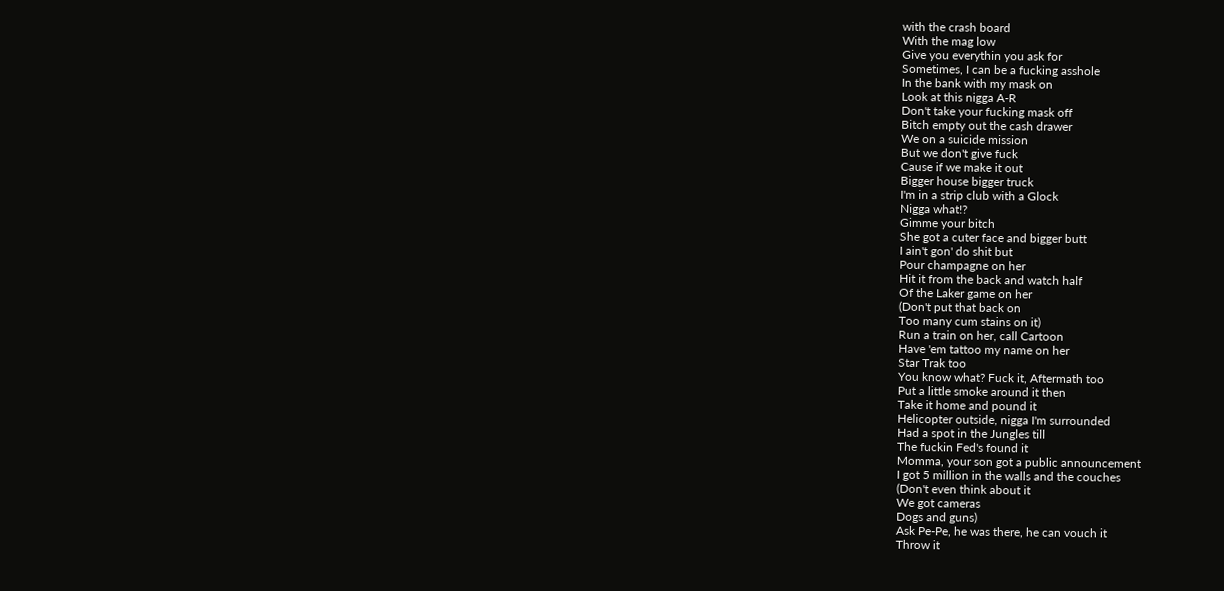with the crash board
With the mag low
Give you everythin you ask for
Sometimes, I can be a fucking asshole
In the bank with my mask on
Look at this nigga A-R
Don't take your fucking mask off
Bitch empty out the cash drawer
We on a suicide mission
But we don't give fuck
Cause if we make it out
Bigger house bigger truck
I'm in a strip club with a Glock
Nigga what!?
Gimme your bitch
She got a cuter face and bigger butt
I ain't gon' do shit but
Pour champagne on her
Hit it from the back and watch half
Of the Laker game on her
(Don't put that back on
Too many cum stains on it)
Run a train on her, call Cartoon
Have 'em tattoo my name on her
Star Trak too
You know what? Fuck it, Aftermath too
Put a little smoke around it then
Take it home and pound it
Helicopter outside, nigga I'm surrounded
Had a spot in the Jungles till
The fuckin Fed's found it
Momma, your son got a public announcement
I got 5 million in the walls and the couches
(Don't even think about it
We got cameras
Dogs and guns)
Ask Pe-Pe, he was there, he can vouch it
Throw it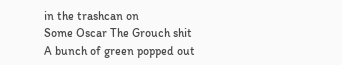in the trashcan on
Some Oscar The Grouch shit
A bunch of green popped out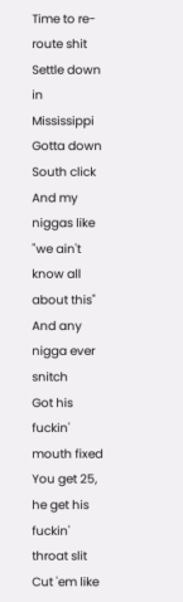Time to re-route shit
Settle down in Mississippi
Gotta down South click
And my niggas like
"we ain't know all about this"
And any nigga ever snitch
Got his fuckin' mouth fixed
You get 25, he get his fuckin' throat slit
Cut 'em like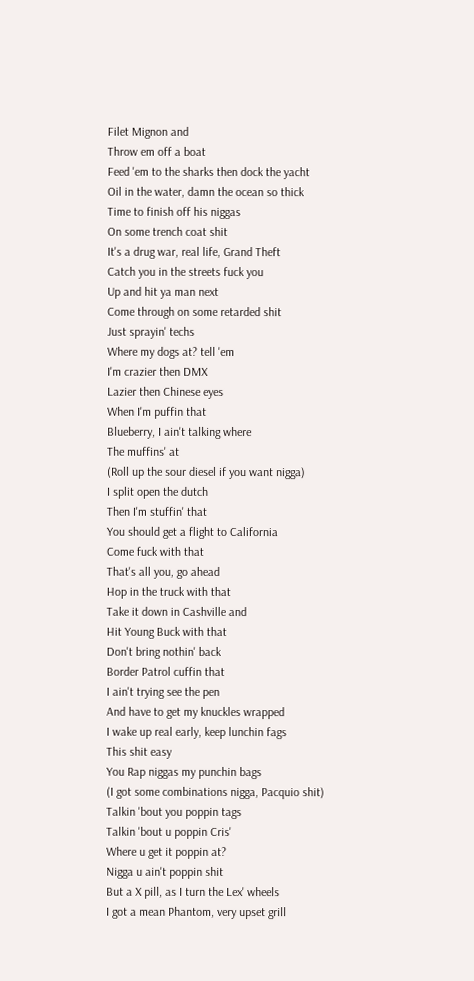Filet Mignon and
Throw em off a boat
Feed 'em to the sharks then dock the yacht
Oil in the water, damn the ocean so thick
Time to finish off his niggas
On some trench coat shit
It's a drug war, real life, Grand Theft
Catch you in the streets fuck you
Up and hit ya man next
Come through on some retarded shit
Just sprayin' techs
Where my dogs at? tell 'em
I'm crazier then DMX
Lazier then Chinese eyes
When I'm puffin that
Blueberry, I ain't talking where
The muffins' at
(Roll up the sour diesel if you want nigga)
I split open the dutch
Then I'm stuffin' that
You should get a flight to California
Come fuck with that
That's all you, go ahead
Hop in the truck with that
Take it down in Cashville and
Hit Young Buck with that
Don't bring nothin' back
Border Patrol cuffin that
I ain't trying see the pen
And have to get my knuckles wrapped
I wake up real early, keep lunchin fags
This shit easy
You Rap niggas my punchin bags
(I got some combinations nigga, Pacquio shit)
Talkin 'bout you poppin tags
Talkin 'bout u poppin Cris'
Where u get it poppin at?
Nigga u ain't poppin shit
But a X pill, as I turn the Lex' wheels
I got a mean Phantom, very upset grill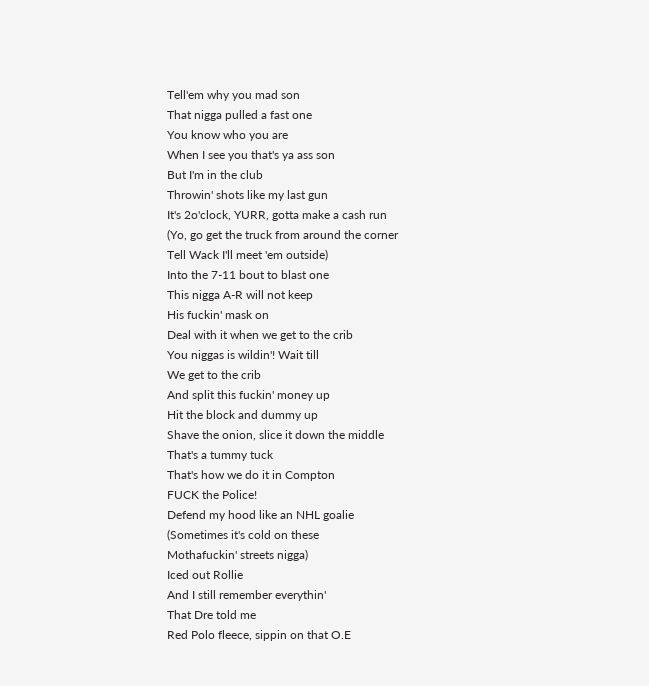Tell'em why you mad son
That nigga pulled a fast one
You know who you are
When I see you that's ya ass son
But I'm in the club
Throwin' shots like my last gun
It's 2o'clock, YURR, gotta make a cash run
(Yo, go get the truck from around the corner
Tell Wack I'll meet 'em outside)
Into the 7-11 bout to blast one
This nigga A-R will not keep
His fuckin' mask on
Deal with it when we get to the crib
You niggas is wildin'! Wait till
We get to the crib
And split this fuckin' money up
Hit the block and dummy up
Shave the onion, slice it down the middle
That's a tummy tuck
That's how we do it in Compton
FUCK the Police!
Defend my hood like an NHL goalie
(Sometimes it's cold on these
Mothafuckin' streets nigga)
Iced out Rollie
And I still remember everythin'
That Dre told me
Red Polo fleece, sippin on that O.E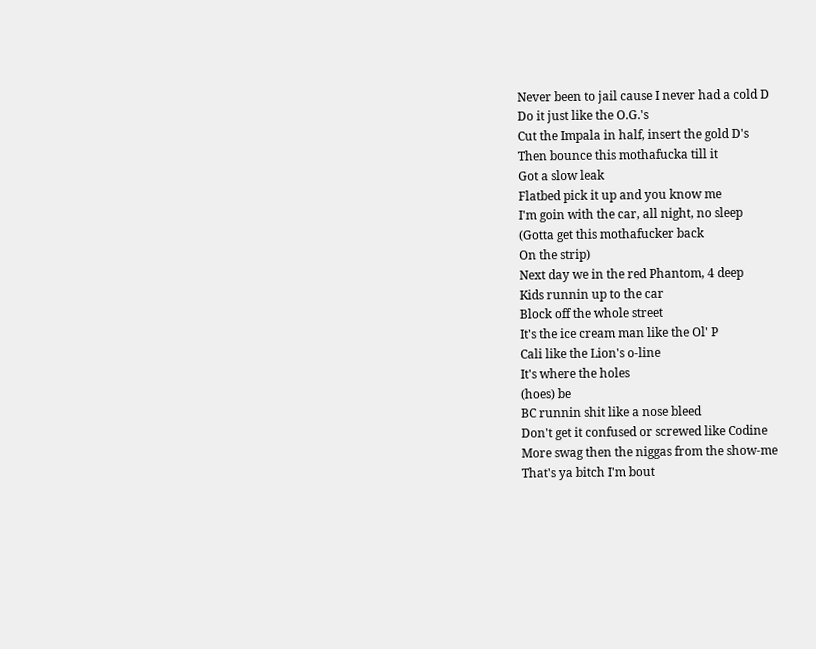Never been to jail cause I never had a cold D
Do it just like the O.G.'s
Cut the Impala in half, insert the gold D's
Then bounce this mothafucka till it
Got a slow leak
Flatbed pick it up and you know me
I'm goin with the car, all night, no sleep
(Gotta get this mothafucker back
On the strip)
Next day we in the red Phantom, 4 deep
Kids runnin up to the car
Block off the whole street
It's the ice cream man like the Ol' P
Cali like the Lion's o-line
It's where the holes
(hoes) be
BC runnin shit like a nose bleed
Don't get it confused or screwed like Codine
More swag then the niggas from the show-me
That's ya bitch I'm bout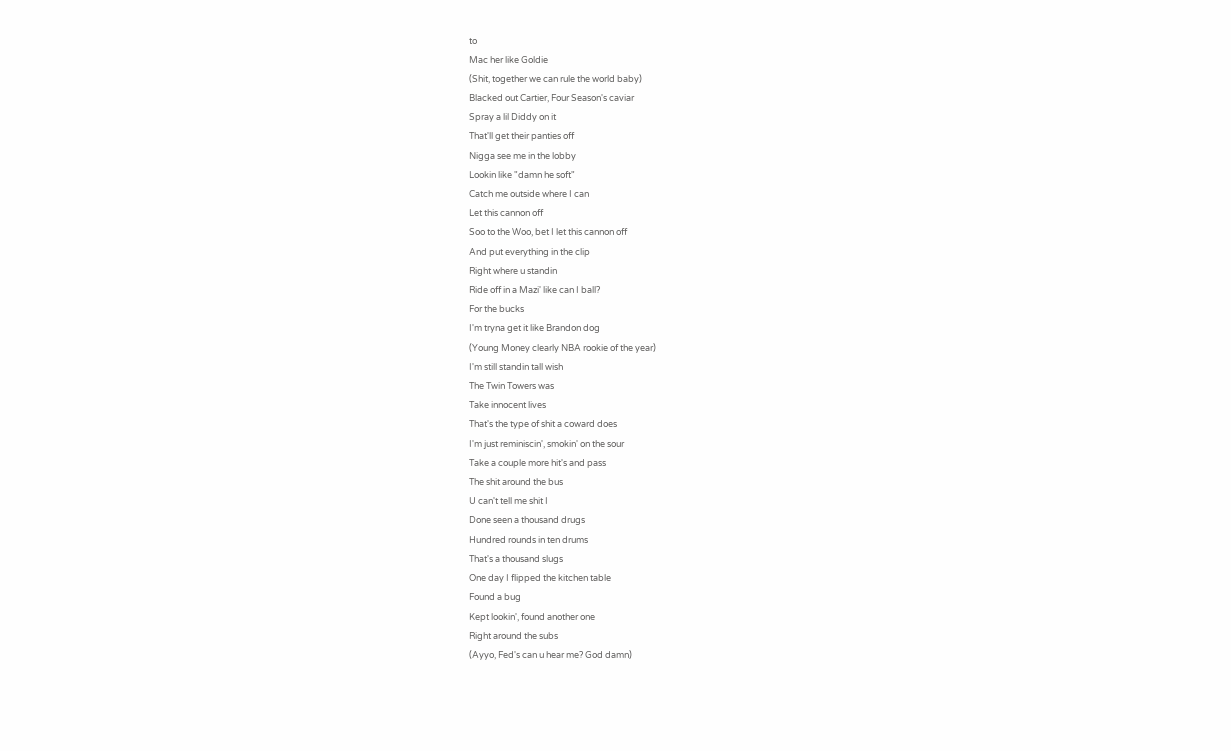to
Mac her like Goldie
(Shit, together we can rule the world baby)
Blacked out Cartier, Four Season's caviar
Spray a lil Diddy on it
That'll get their panties off
Nigga see me in the lobby
Lookin like "damn he soft"
Catch me outside where I can
Let this cannon off
Soo to the Woo, bet I let this cannon off
And put everything in the clip
Right where u standin
Ride off in a Mazi' like can I ball?
For the bucks
I'm tryna get it like Brandon dog
(Young Money clearly NBA rookie of the year)
I'm still standin tall wish
The Twin Towers was
Take innocent lives
That's the type of shit a coward does
I'm just reminiscin', smokin' on the sour
Take a couple more hit's and pass
The shit around the bus
U can't tell me shit I
Done seen a thousand drugs
Hundred rounds in ten drums
That's a thousand slugs
One day I flipped the kitchen table
Found a bug
Kept lookin', found another one
Right around the subs
(Ayyo, Fed's can u hear me? God damn)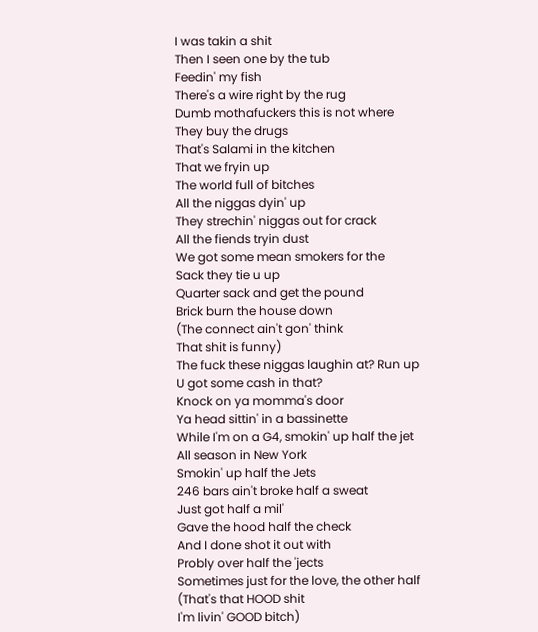I was takin a shit
Then I seen one by the tub
Feedin' my fish
There's a wire right by the rug
Dumb mothafuckers this is not where
They buy the drugs
That's Salami in the kitchen
That we fryin up
The world full of bitches
All the niggas dyin' up
They strechin' niggas out for crack
All the fiends tryin dust
We got some mean smokers for the
Sack they tie u up
Quarter sack and get the pound
Brick burn the house down
(The connect ain't gon' think
That shit is funny)
The fuck these niggas laughin at? Run up
U got some cash in that?
Knock on ya momma's door
Ya head sittin' in a bassinette
While I'm on a G4, smokin' up half the jet
All season in New York
Smokin' up half the Jets
246 bars ain't broke half a sweat
Just got half a mil'
Gave the hood half the check
And I done shot it out with
Probly over half the 'jects
Sometimes just for the love, the other half
(That's that HOOD shit
I'm livin' GOOD bitch)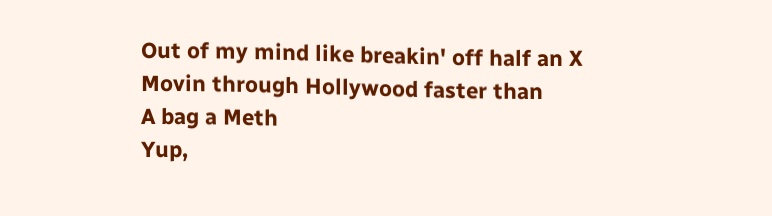Out of my mind like breakin' off half an X
Movin through Hollywood faster than
A bag a Meth
Yup,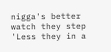nigga's better watch they step
'Less they in a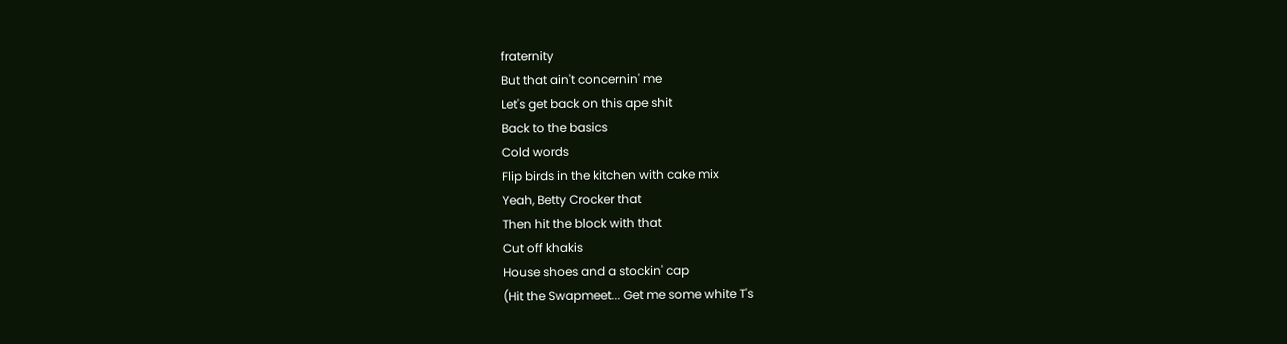fraternity
But that ain't concernin' me
Let's get back on this ape shit
Back to the basics
Cold words
Flip birds in the kitchen with cake mix
Yeah, Betty Crocker that
Then hit the block with that
Cut off khakis
House shoes and a stockin' cap
(Hit the Swapmeet... Get me some white T's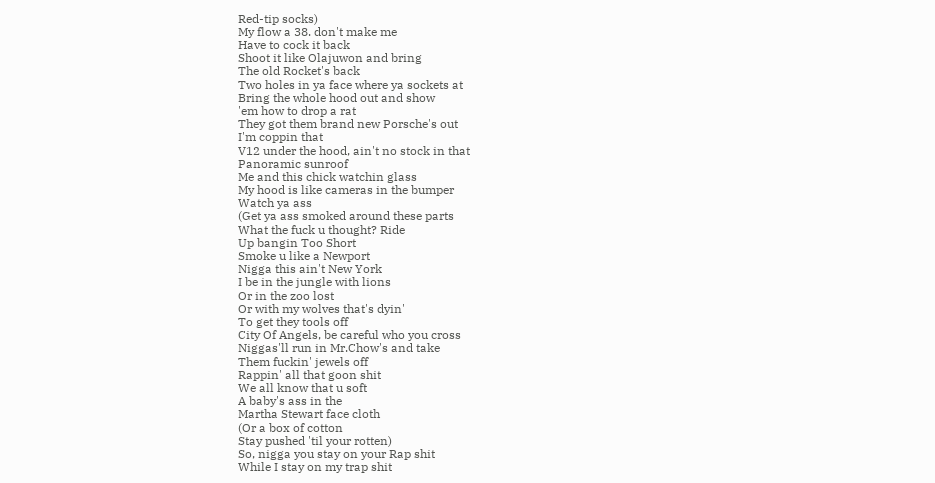Red-tip socks)
My flow a 38. don't make me
Have to cock it back
Shoot it like Olajuwon and bring
The old Rocket's back
Two holes in ya face where ya sockets at
Bring the whole hood out and show
'em how to drop a rat
They got them brand new Porsche's out
I'm coppin that
V12 under the hood, ain't no stock in that
Panoramic sunroof
Me and this chick watchin glass
My hood is like cameras in the bumper
Watch ya ass
(Get ya ass smoked around these parts
What the fuck u thought? Ride
Up bangin Too Short
Smoke u like a Newport
Nigga this ain't New York
I be in the jungle with lions
Or in the zoo lost
Or with my wolves that's dyin'
To get they tools off
City Of Angels, be careful who you cross
Niggas'll run in Mr.Chow's and take
Them fuckin' jewels off
Rappin' all that goon shit
We all know that u soft
A baby's ass in the
Martha Stewart face cloth
(Or a box of cotton
Stay pushed 'til your rotten)
So, nigga you stay on your Rap shit
While I stay on my trap shit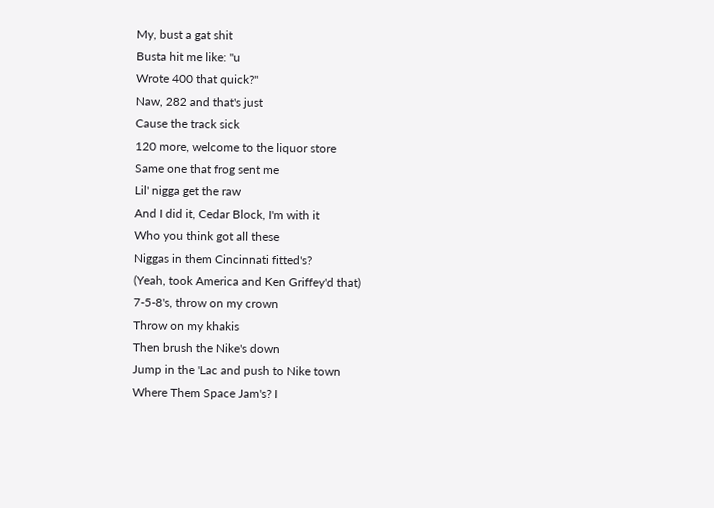My, bust a gat shit
Busta hit me like: "u
Wrote 400 that quick?"
Naw, 282 and that's just
Cause the track sick
120 more, welcome to the liquor store
Same one that frog sent me
Lil' nigga get the raw
And I did it, Cedar Block, I'm with it
Who you think got all these
Niggas in them Cincinnati fitted's?
(Yeah, took America and Ken Griffey'd that)
7-5-8's, throw on my crown
Throw on my khakis
Then brush the Nike's down
Jump in the 'Lac and push to Nike town
Where Them Space Jam's? I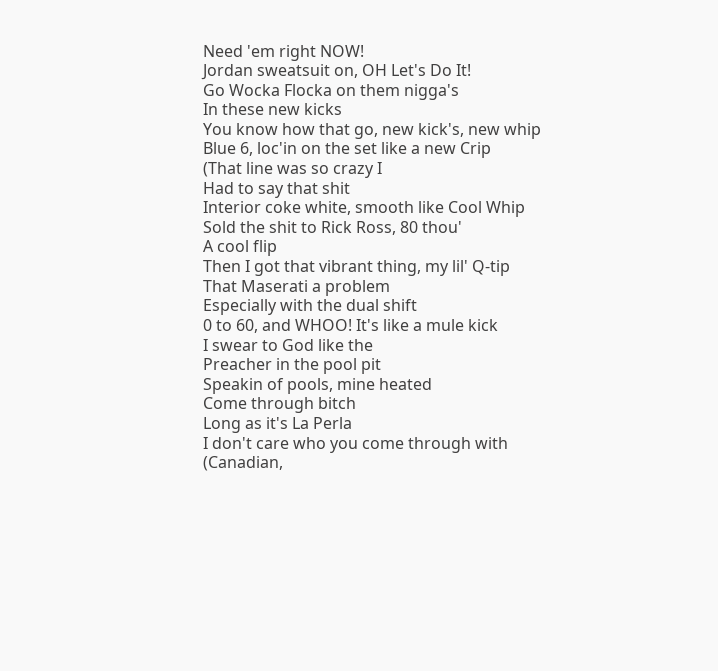Need 'em right NOW!
Jordan sweatsuit on, OH Let's Do It!
Go Wocka Flocka on them nigga's
In these new kicks
You know how that go, new kick's, new whip
Blue 6, loc'in on the set like a new Crip
(That line was so crazy I
Had to say that shit
Interior coke white, smooth like Cool Whip
Sold the shit to Rick Ross, 80 thou'
A cool flip
Then I got that vibrant thing, my lil' Q-tip
That Maserati a problem
Especially with the dual shift
0 to 60, and WHOO! It's like a mule kick
I swear to God like the
Preacher in the pool pit
Speakin of pools, mine heated
Come through bitch
Long as it's La Perla
I don't care who you come through with
(Canadian,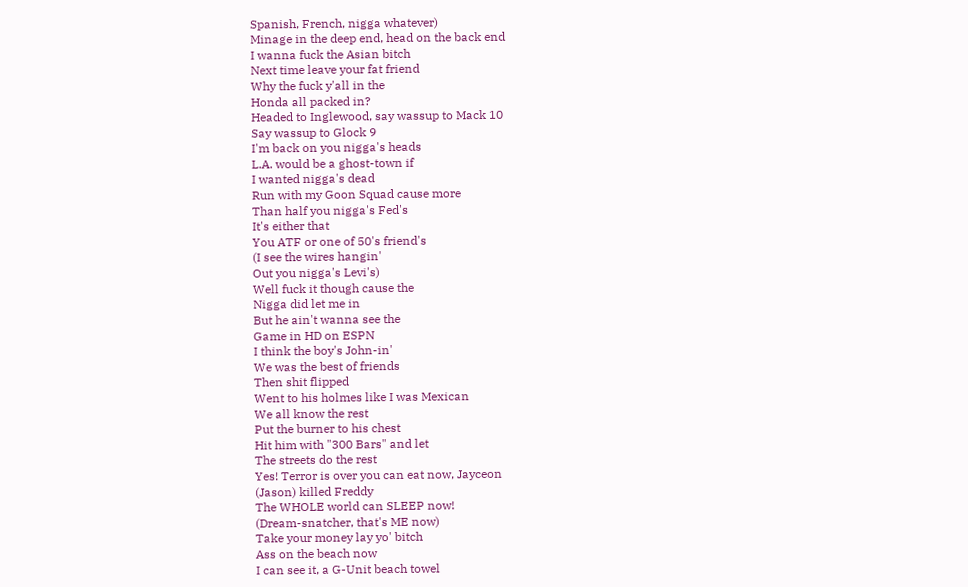Spanish, French, nigga whatever)
Minage in the deep end, head on the back end
I wanna fuck the Asian bitch
Next time leave your fat friend
Why the fuck y'all in the
Honda all packed in?
Headed to Inglewood, say wassup to Mack 10
Say wassup to Glock 9
I'm back on you nigga's heads
L.A. would be a ghost-town if
I wanted nigga's dead
Run with my Goon Squad cause more
Than half you nigga's Fed's
It's either that
You ATF or one of 50's friend's
(I see the wires hangin'
Out you nigga's Levi's)
Well fuck it though cause the
Nigga did let me in
But he ain't wanna see the
Game in HD on ESPN
I think the boy's John-in'
We was the best of friends
Then shit flipped
Went to his holmes like I was Mexican
We all know the rest
Put the burner to his chest
Hit him with "300 Bars" and let
The streets do the rest
Yes! Terror is over you can eat now, Jayceon
(Jason) killed Freddy
The WHOLE world can SLEEP now!
(Dream-snatcher, that's ME now)
Take your money lay yo' bitch
Ass on the beach now
I can see it, a G-Unit beach towel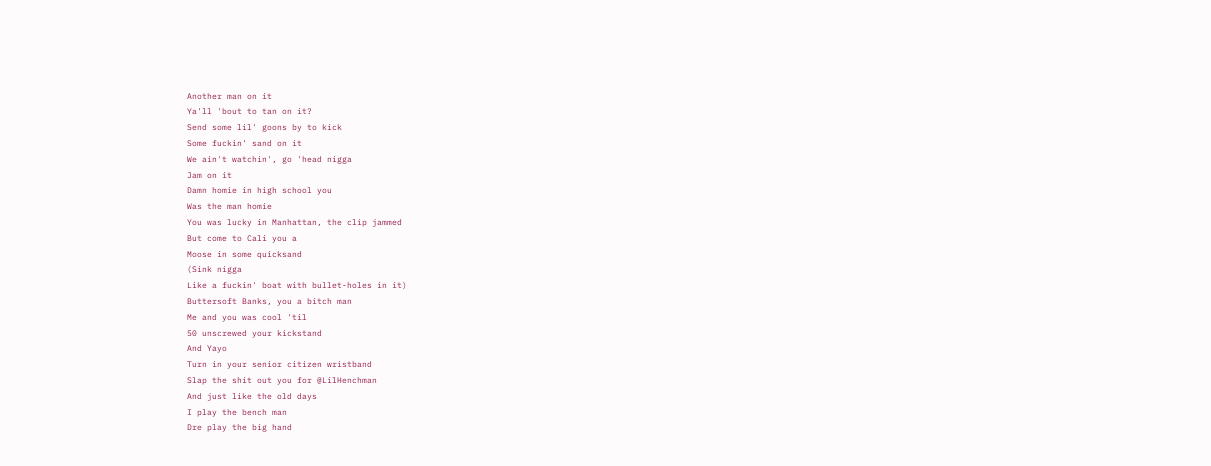Another man on it
Ya'll 'bout to tan on it?
Send some lil' goons by to kick
Some fuckin' sand on it
We ain't watchin', go 'head nigga
Jam on it
Damn homie in high school you
Was the man homie
You was lucky in Manhattan, the clip jammed
But come to Cali you a
Moose in some quicksand
(Sink nigga
Like a fuckin' boat with bullet-holes in it)
Buttersoft Banks, you a bitch man
Me and you was cool 'til
50 unscrewed your kickstand
And Yayo
Turn in your senior citizen wristband
Slap the shit out you for @LilHenchman
And just like the old days
I play the bench man
Dre play the big hand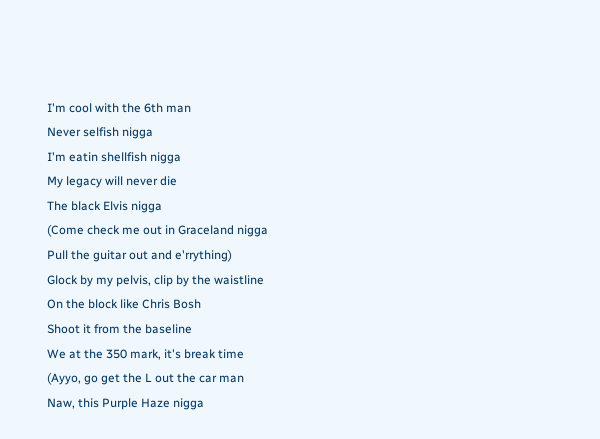I'm cool with the 6th man
Never selfish nigga
I'm eatin shellfish nigga
My legacy will never die
The black Elvis nigga
(Come check me out in Graceland nigga
Pull the guitar out and e'rrything)
Glock by my pelvis, clip by the waistline
On the block like Chris Bosh
Shoot it from the baseline
We at the 350 mark, it's break time
(Ayyo, go get the L out the car man
Naw, this Purple Haze nigga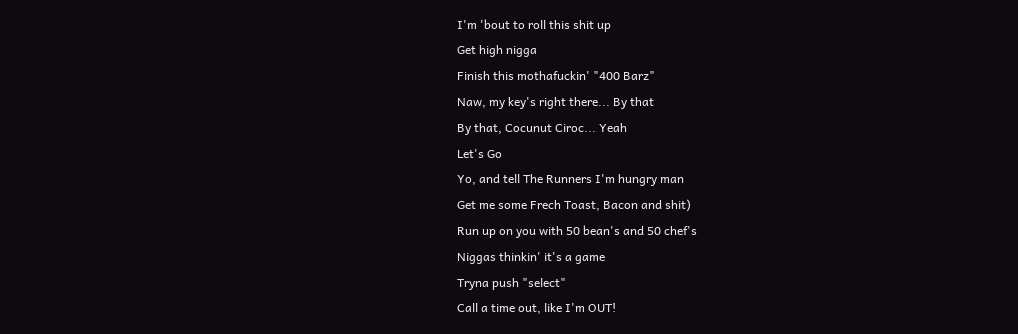I'm 'bout to roll this shit up
Get high nigga
Finish this mothafuckin' "400 Barz"
Naw, my key's right there... By that
By that, Cocunut Ciroc... Yeah
Let's Go
Yo, and tell The Runners I'm hungry man
Get me some Frech Toast, Bacon and shit)
Run up on you with 50 bean's and 50 chef's
Niggas thinkin' it's a game
Tryna push "select"
Call a time out, like I'm OUT!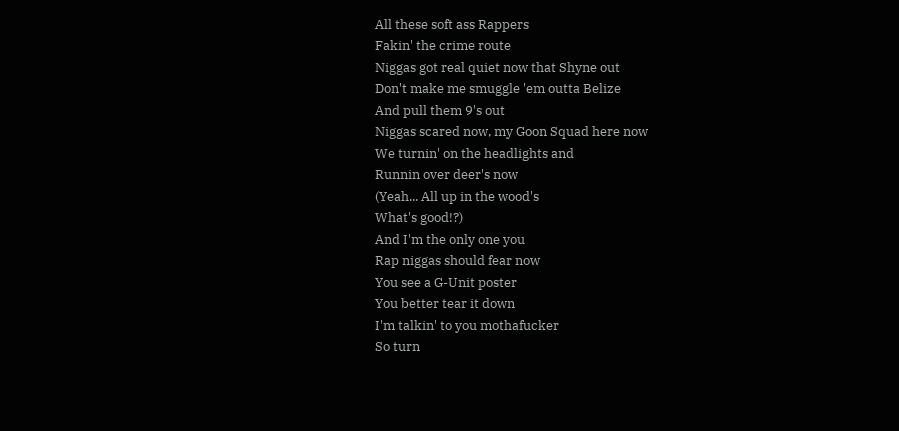All these soft ass Rappers
Fakin' the crime route
Niggas got real quiet now that Shyne out
Don't make me smuggle 'em outta Belize
And pull them 9's out
Niggas scared now, my Goon Squad here now
We turnin' on the headlights and
Runnin over deer's now
(Yeah... All up in the wood's
What's good!?)
And I'm the only one you
Rap niggas should fear now
You see a G-Unit poster
You better tear it down
I'm talkin' to you mothafucker
So turn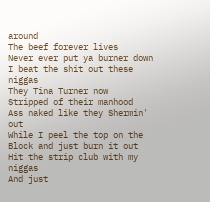around
The beef forever lives
Never ever put ya burner down
I beat the shit out these niggas
They Tina Turner now
Stripped of their manhood
Ass naked like they Shermin' out
While I peel the top on the
Block and just burn it out
Hit the strip club with my niggas
And just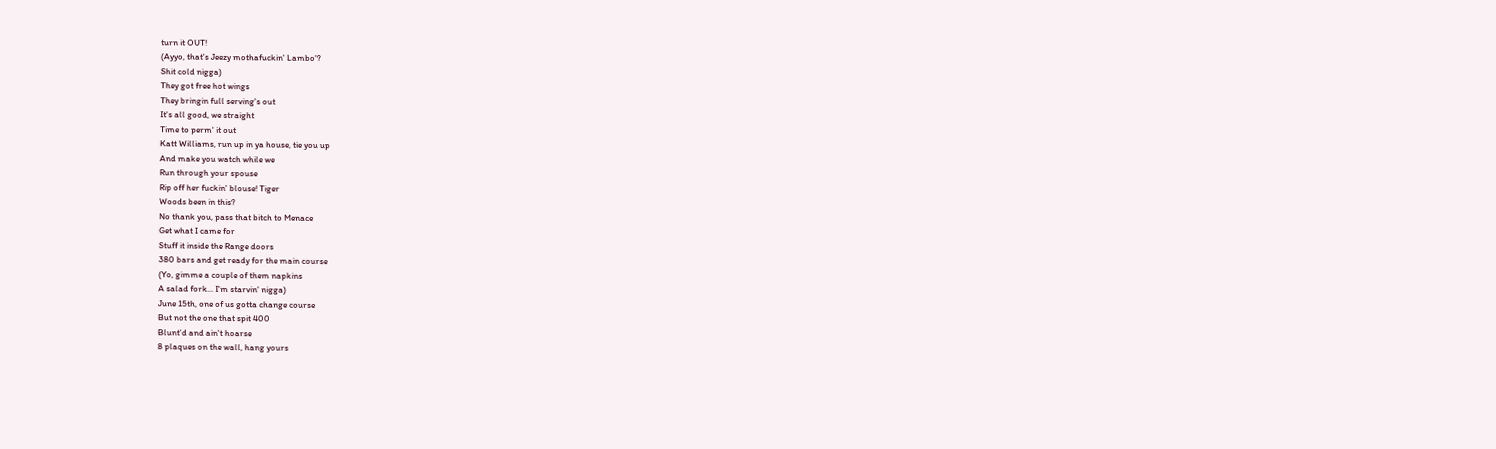turn it OUT!
(Ayyo, that's Jeezy mothafuckin' Lambo'?
Shit cold nigga)
They got free hot wings
They bringin full serving's out
It's all good, we straight
Time to perm' it out
Katt Williams, run up in ya house, tie you up
And make you watch while we
Run through your spouse
Rip off her fuckin' blouse! Tiger
Woods been in this?
No thank you, pass that bitch to Menace
Get what I came for
Stuff it inside the Range doors
380 bars and get ready for the main course
(Yo, gimme a couple of them napkins
A salad fork... I'm starvin' nigga)
June 15th, one of us gotta change course
But not the one that spit 400
Blunt'd and ain't hoarse
8 plaques on the wall, hang yours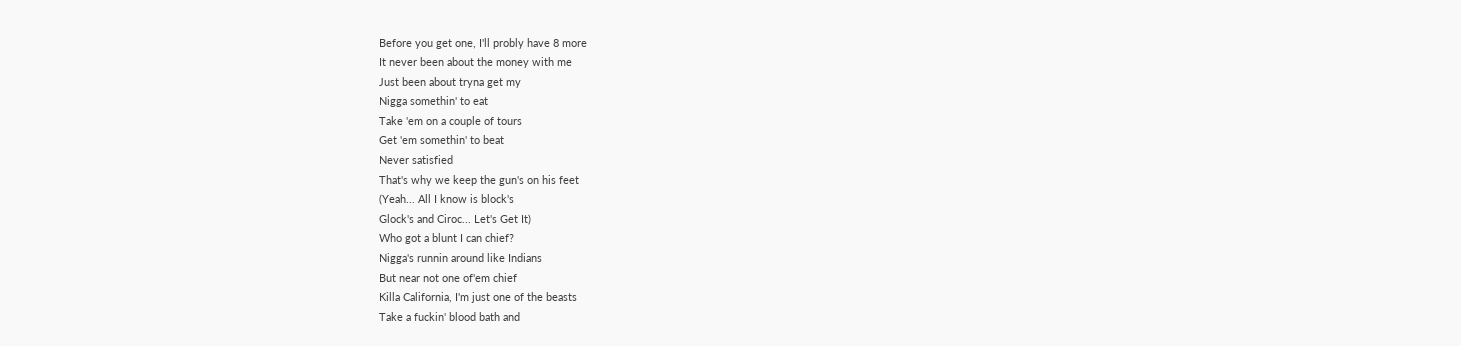Before you get one, I'll probly have 8 more
It never been about the money with me
Just been about tryna get my
Nigga somethin' to eat
Take 'em on a couple of tours
Get 'em somethin' to beat
Never satisfied
That's why we keep the gun's on his feet
(Yeah... All I know is block's
Glock's and Ciroc... Let's Get It)
Who got a blunt I can chief?
Nigga's runnin around like Indians
But near not one of'em chief
Killa California, I'm just one of the beasts
Take a fuckin' blood bath and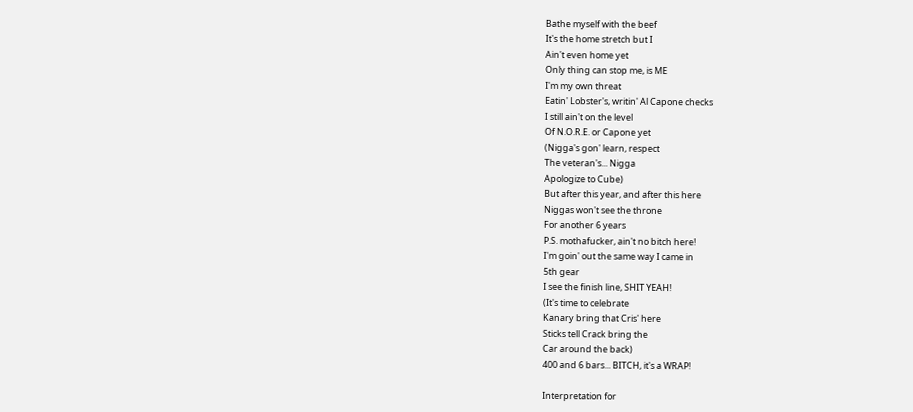Bathe myself with the beef
It's the home stretch but I
Ain't even home yet
Only thing can stop me, is ME
I'm my own threat
Eatin' Lobster's, writin' Al Capone checks
I still ain't on the level
Of N.O.R.E. or Capone yet
(Nigga's gon' learn, respect
The veteran's... Nigga
Apologize to Cube)
But after this year, and after this here
Niggas won't see the throne
For another 6 years
P.S. mothafucker, ain't no bitch here!
I'm goin' out the same way I came in
5th gear
I see the finish line, SHIT YEAH!
(It's time to celebrate
Kanary bring that Cris' here
Sticks tell Crack bring the
Car around the back)
400 and 6 bars... BITCH, it's a WRAP!

Interpretation for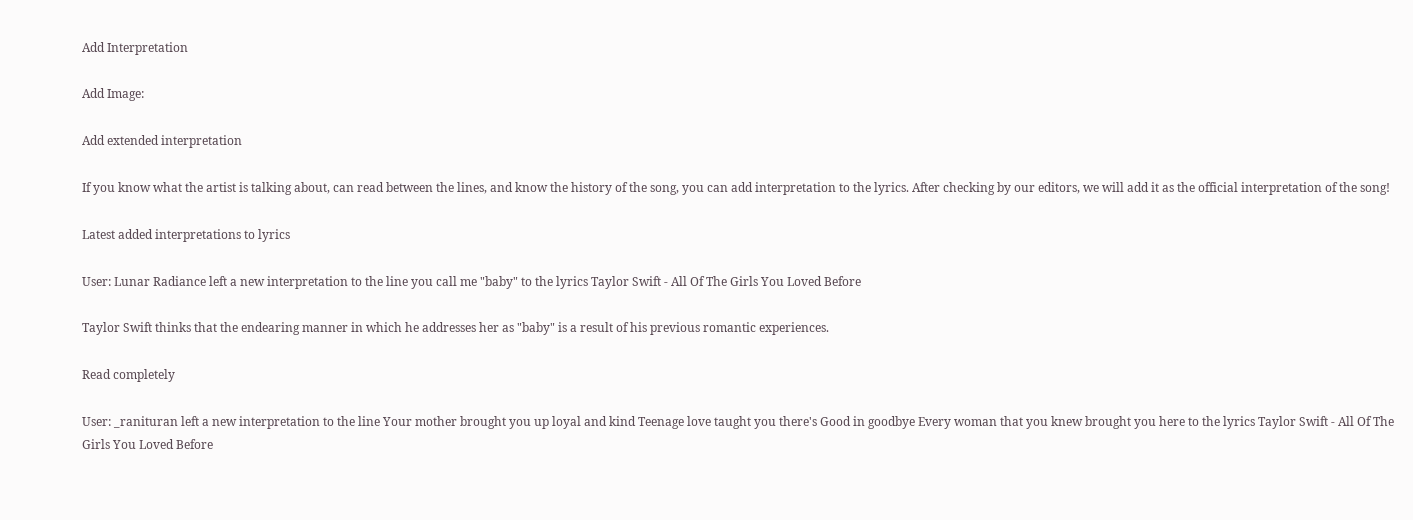Add Interpretation

Add Image:

Add extended interpretation

If you know what the artist is talking about, can read between the lines, and know the history of the song, you can add interpretation to the lyrics. After checking by our editors, we will add it as the official interpretation of the song!

Latest added interpretations to lyrics

User: Lunar Radiance left a new interpretation to the line you call me "baby" to the lyrics Taylor Swift - All Of The Girls You Loved Before

Taylor Swift thinks that the endearing manner in which he addresses her as "baby" is a result of his previous romantic experiences.

Read completely

User: _ranituran left a new interpretation to the line Your mother brought you up loyal and kind Teenage love taught you there's Good in goodbye Every woman that you knew brought you here to the lyrics Taylor Swift - All Of The Girls You Loved Before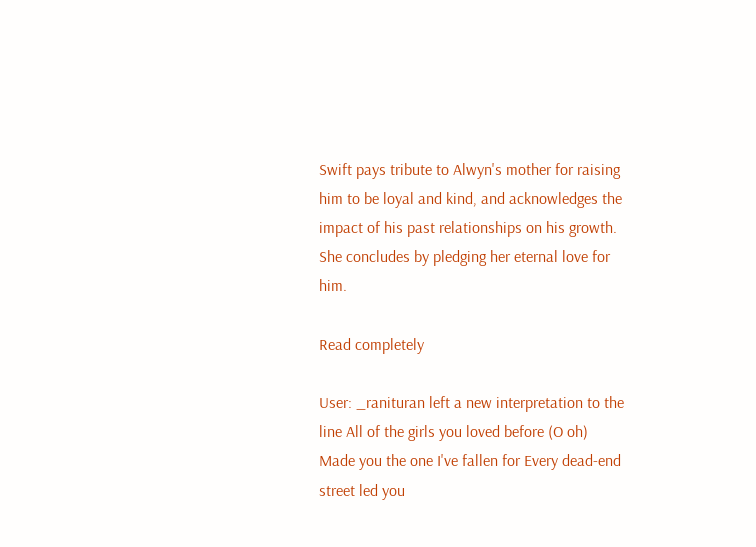Swift pays tribute to Alwyn's mother for raising him to be loyal and kind, and acknowledges the impact of his past relationships on his growth. She concludes by pledging her eternal love for him.

Read completely

User: _ranituran left a new interpretation to the line All of the girls you loved before (O oh) Made you the one I've fallen for Every dead-end street led you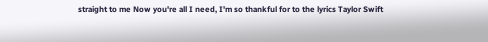straight to me Now you're all I need, I'm so thankful for to the lyrics Taylor Swift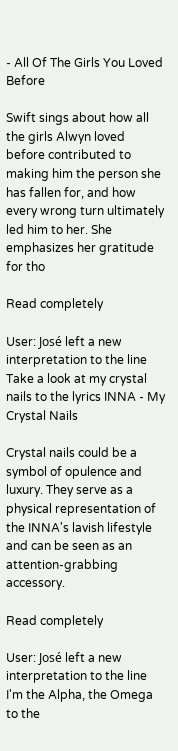- All Of The Girls You Loved Before

Swift sings about how all the girls Alwyn loved before contributed to making him the person she has fallen for, and how every wrong turn ultimately led him to her. She emphasizes her gratitude for tho

Read completely

User: José left a new interpretation to the line Take a look at my crystal nails to the lyrics INNA - My Crystal Nails

Crystal nails could be a symbol of opulence and luxury. They serve as a physical representation of the INNA's lavish lifestyle and can be seen as an attention-grabbing accessory.

Read completely

User: José left a new interpretation to the line I'm the Alpha, the Omega to the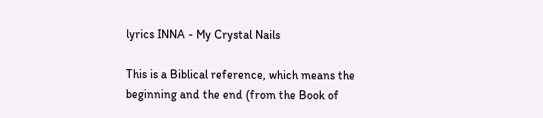lyrics INNA - My Crystal Nails

This is a Biblical reference, which means the beginning and the end (from the Book of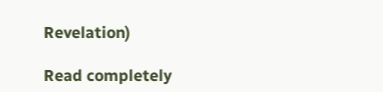Revelation)

Read completely